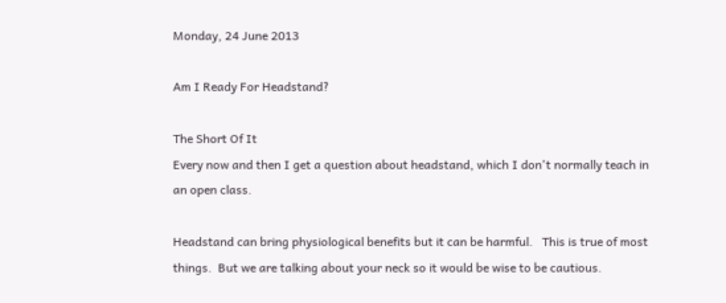Monday, 24 June 2013

Am I Ready For Headstand?

The Short Of It
Every now and then I get a question about headstand, which I don't normally teach in an open class.

Headstand can bring physiological benefits but it can be harmful.   This is true of most things.  But we are talking about your neck so it would be wise to be cautious.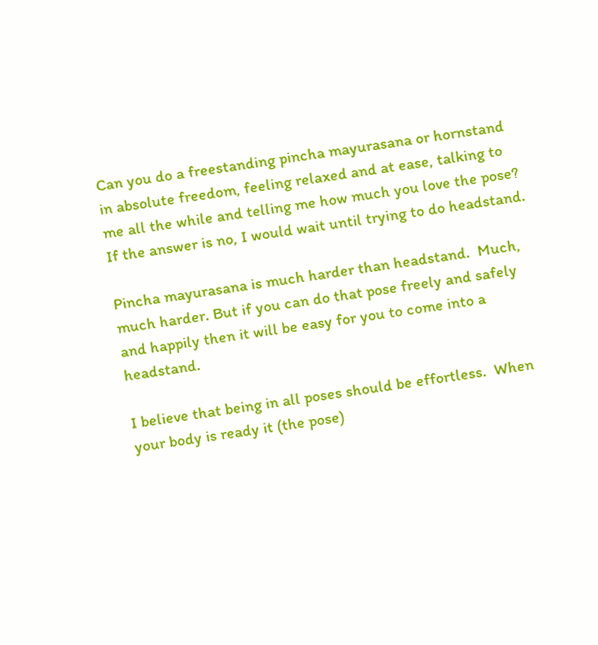Can you do a freestanding pincha mayurasana or hornstand in absolute freedom, feeling relaxed and at ease, talking to me all the while and telling me how much you love the pose?  If the answer is no, I would wait until trying to do headstand.

Pincha mayurasana is much harder than headstand.  Much, much harder. But if you can do that pose freely and safely and happily then it will be easy for you to come into a headstand.

I believe that being in all poses should be effortless.  When your body is ready it (the pose)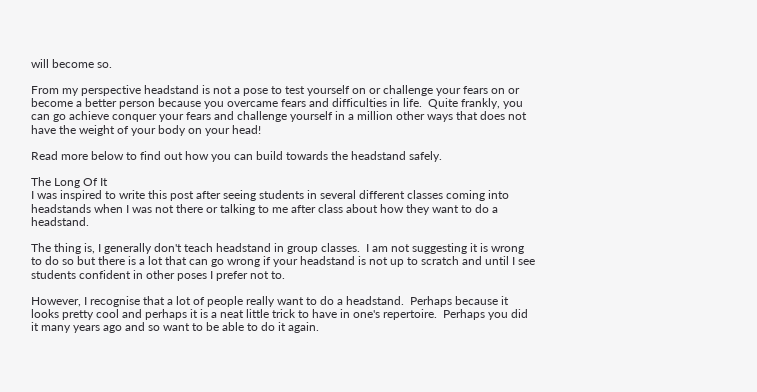will become so.

From my perspective headstand is not a pose to test yourself on or challenge your fears on or become a better person because you overcame fears and difficulties in life.  Quite frankly, you can go achieve conquer your fears and challenge yourself in a million other ways that does not have the weight of your body on your head!

Read more below to find out how you can build towards the headstand safely.

The Long Of It
I was inspired to write this post after seeing students in several different classes coming into headstands when I was not there or talking to me after class about how they want to do a headstand.

The thing is, I generally don't teach headstand in group classes.  I am not suggesting it is wrong to do so but there is a lot that can go wrong if your headstand is not up to scratch and until I see students confident in other poses I prefer not to.

However, I recognise that a lot of people really want to do a headstand.  Perhaps because it looks pretty cool and perhaps it is a neat little trick to have in one's repertoire.  Perhaps you did it many years ago and so want to be able to do it again.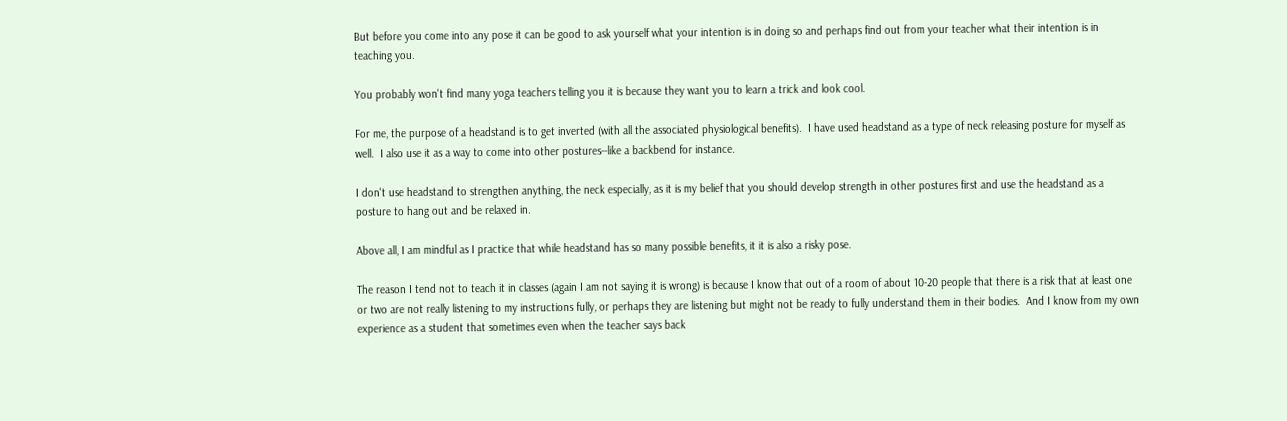But before you come into any pose it can be good to ask yourself what your intention is in doing so and perhaps find out from your teacher what their intention is in teaching you.

You probably won't find many yoga teachers telling you it is because they want you to learn a trick and look cool.

For me, the purpose of a headstand is to get inverted (with all the associated physiological benefits).  I have used headstand as a type of neck releasing posture for myself as well.  I also use it as a way to come into other postures--like a backbend for instance.

I don't use headstand to strengthen anything, the neck especially, as it is my belief that you should develop strength in other postures first and use the headstand as a posture to hang out and be relaxed in.

Above all, I am mindful as I practice that while headstand has so many possible benefits, it it is also a risky pose.

The reason I tend not to teach it in classes (again I am not saying it is wrong) is because I know that out of a room of about 10-20 people that there is a risk that at least one or two are not really listening to my instructions fully, or perhaps they are listening but might not be ready to fully understand them in their bodies.  And I know from my own experience as a student that sometimes even when the teacher says back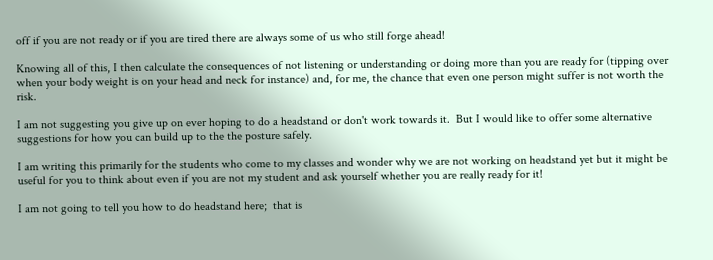off if you are not ready or if you are tired there are always some of us who still forge ahead!

Knowing all of this, I then calculate the consequences of not listening or understanding or doing more than you are ready for (tipping over when your body weight is on your head and neck for instance) and, for me, the chance that even one person might suffer is not worth the risk.

I am not suggesting you give up on ever hoping to do a headstand or don't work towards it.  But I would like to offer some alternative suggestions for how you can build up to the the posture safely.

I am writing this primarily for the students who come to my classes and wonder why we are not working on headstand yet but it might be useful for you to think about even if you are not my student and ask yourself whether you are really ready for it!

I am not going to tell you how to do headstand here;  that is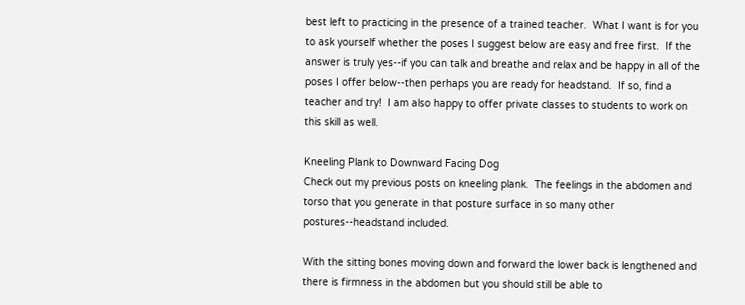best left to practicing in the presence of a trained teacher.  What I want is for you to ask yourself whether the poses I suggest below are easy and free first.  If the answer is truly yes--if you can talk and breathe and relax and be happy in all of the poses I offer below--then perhaps you are ready for headstand.  If so, find a teacher and try!  I am also happy to offer private classes to students to work on this skill as well.

Kneeling Plank to Downward Facing Dog
Check out my previous posts on kneeling plank.  The feelings in the abdomen and torso that you generate in that posture surface in so many other postures--headstand included.

With the sitting bones moving down and forward the lower back is lengthened and there is firmness in the abdomen but you should still be able to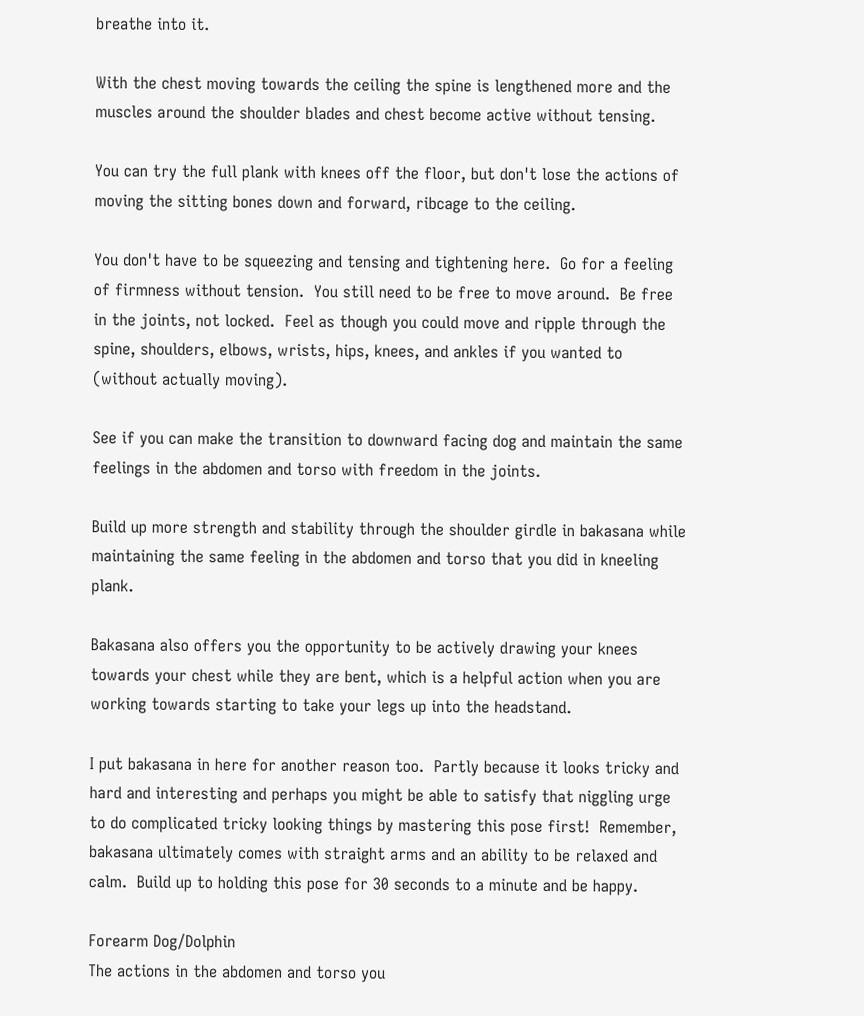breathe into it.

With the chest moving towards the ceiling the spine is lengthened more and the muscles around the shoulder blades and chest become active without tensing.

You can try the full plank with knees off the floor, but don't lose the actions of moving the sitting bones down and forward, ribcage to the ceiling.

You don't have to be squeezing and tensing and tightening here.  Go for a feeling of firmness without tension.  You still need to be free to move around.  Be free in the joints, not locked.  Feel as though you could move and ripple through the spine, shoulders, elbows, wrists, hips, knees, and ankles if you wanted to (without actually moving).

See if you can make the transition to downward facing dog and maintain the same feelings in the abdomen and torso with freedom in the joints.

Build up more strength and stability through the shoulder girdle in bakasana while maintaining the same feeling in the abdomen and torso that you did in kneeling plank.

Bakasana also offers you the opportunity to be actively drawing your knees towards your chest while they are bent, which is a helpful action when you are working towards starting to take your legs up into the headstand.

I put bakasana in here for another reason too.  Partly because it looks tricky and hard and interesting and perhaps you might be able to satisfy that niggling urge to do complicated tricky looking things by mastering this pose first!  Remember, bakasana ultimately comes with straight arms and an ability to be relaxed and calm.  Build up to holding this pose for 30 seconds to a minute and be happy.

Forearm Dog/Dolphin
The actions in the abdomen and torso you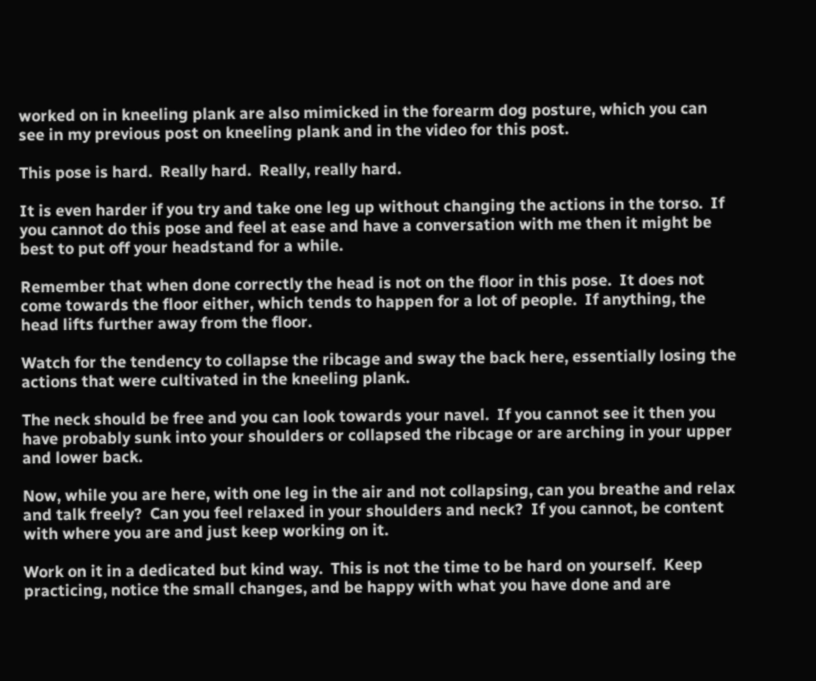worked on in kneeling plank are also mimicked in the forearm dog posture, which you can see in my previous post on kneeling plank and in the video for this post.

This pose is hard.  Really hard.  Really, really hard.

It is even harder if you try and take one leg up without changing the actions in the torso.  If you cannot do this pose and feel at ease and have a conversation with me then it might be best to put off your headstand for a while.

Remember that when done correctly the head is not on the floor in this pose.  It does not come towards the floor either, which tends to happen for a lot of people.  If anything, the head lifts further away from the floor.

Watch for the tendency to collapse the ribcage and sway the back here, essentially losing the actions that were cultivated in the kneeling plank.

The neck should be free and you can look towards your navel.  If you cannot see it then you have probably sunk into your shoulders or collapsed the ribcage or are arching in your upper and lower back.

Now, while you are here, with one leg in the air and not collapsing, can you breathe and relax and talk freely?  Can you feel relaxed in your shoulders and neck?  If you cannot, be content with where you are and just keep working on it.

Work on it in a dedicated but kind way.  This is not the time to be hard on yourself.  Keep practicing, notice the small changes, and be happy with what you have done and are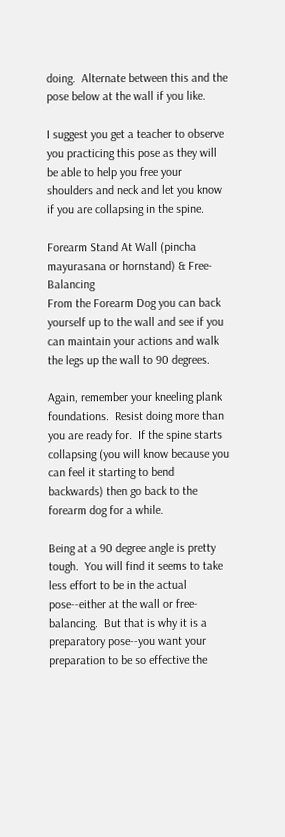doing.  Alternate between this and the pose below at the wall if you like.

I suggest you get a teacher to observe you practicing this pose as they will be able to help you free your shoulders and neck and let you know if you are collapsing in the spine.

Forearm Stand At Wall (pincha mayurasana or hornstand) & Free-Balancing
From the Forearm Dog you can back yourself up to the wall and see if you can maintain your actions and walk the legs up the wall to 90 degrees.

Again, remember your kneeling plank foundations.  Resist doing more than you are ready for.  If the spine starts collapsing (you will know because you can feel it starting to bend backwards) then go back to the forearm dog for a while.

Being at a 90 degree angle is pretty tough.  You will find it seems to take less effort to be in the actual pose--either at the wall or free-balancing.  But that is why it is a preparatory pose--you want your preparation to be so effective the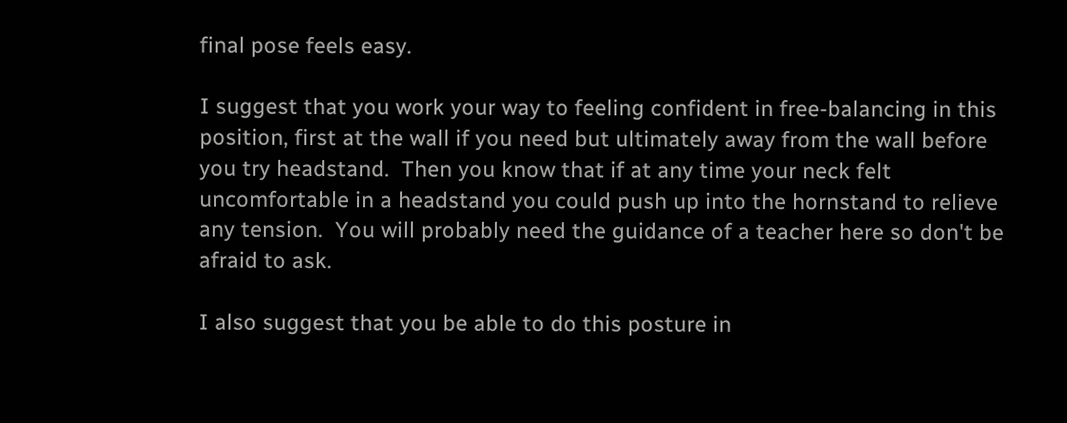final pose feels easy.

I suggest that you work your way to feeling confident in free-balancing in this position, first at the wall if you need but ultimately away from the wall before you try headstand.  Then you know that if at any time your neck felt uncomfortable in a headstand you could push up into the hornstand to relieve any tension.  You will probably need the guidance of a teacher here so don't be afraid to ask.

I also suggest that you be able to do this posture in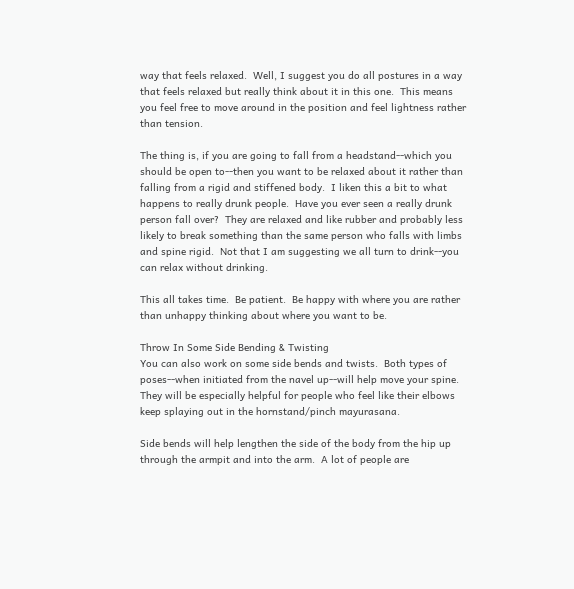way that feels relaxed.  Well, I suggest you do all postures in a way that feels relaxed but really think about it in this one.  This means you feel free to move around in the position and feel lightness rather than tension.

The thing is, if you are going to fall from a headstand--which you should be open to--then you want to be relaxed about it rather than falling from a rigid and stiffened body.  I liken this a bit to what happens to really drunk people.  Have you ever seen a really drunk person fall over?  They are relaxed and like rubber and probably less likely to break something than the same person who falls with limbs and spine rigid.  Not that I am suggesting we all turn to drink--you can relax without drinking.

This all takes time.  Be patient.  Be happy with where you are rather than unhappy thinking about where you want to be.

Throw In Some Side Bending & Twisting
You can also work on some side bends and twists.  Both types of poses--when initiated from the navel up--will help move your spine.  They will be especially helpful for people who feel like their elbows keep splaying out in the hornstand/pinch mayurasana.

Side bends will help lengthen the side of the body from the hip up through the armpit and into the arm.  A lot of people are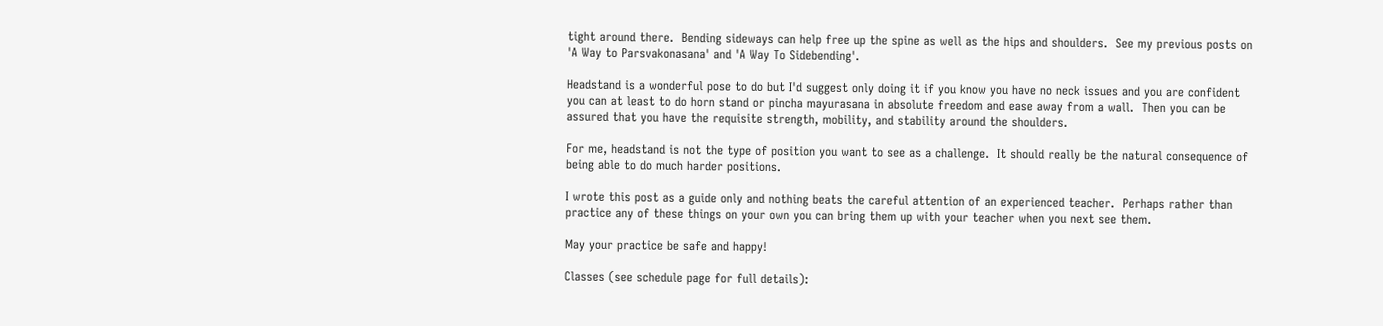tight around there.  Bending sideways can help free up the spine as well as the hips and shoulders.  See my previous posts on 'A Way to Parsvakonasana' and 'A Way To Sidebending'.

Headstand is a wonderful pose to do but I'd suggest only doing it if you know you have no neck issues and you are confident you can at least to do horn stand or pincha mayurasana in absolute freedom and ease away from a wall.  Then you can be assured that you have the requisite strength, mobility, and stability around the shoulders.

For me, headstand is not the type of position you want to see as a challenge.  It should really be the natural consequence of being able to do much harder positions.

I wrote this post as a guide only and nothing beats the careful attention of an experienced teacher.  Perhaps rather than practice any of these things on your own you can bring them up with your teacher when you next see them.

May your practice be safe and happy!

Classes (see schedule page for full details):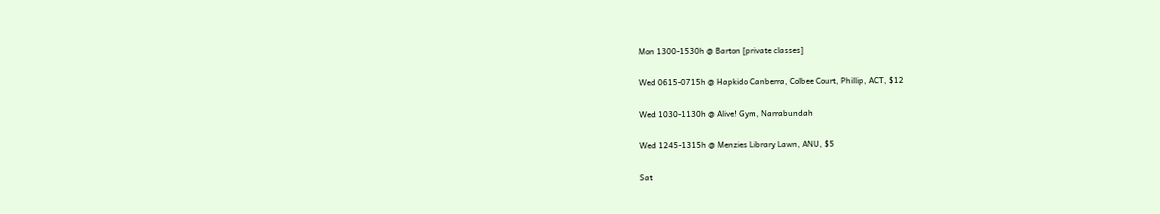Mon 1300-1530h @ Barton [private classes]

Wed 0615-0715h @ Hapkido Canberra, Colbee Court, Phillip, ACT, $12

Wed 1030-1130h @ Alive! Gym, Narrabundah

Wed 1245-1315h @ Menzies Library Lawn, ANU, $5

Sat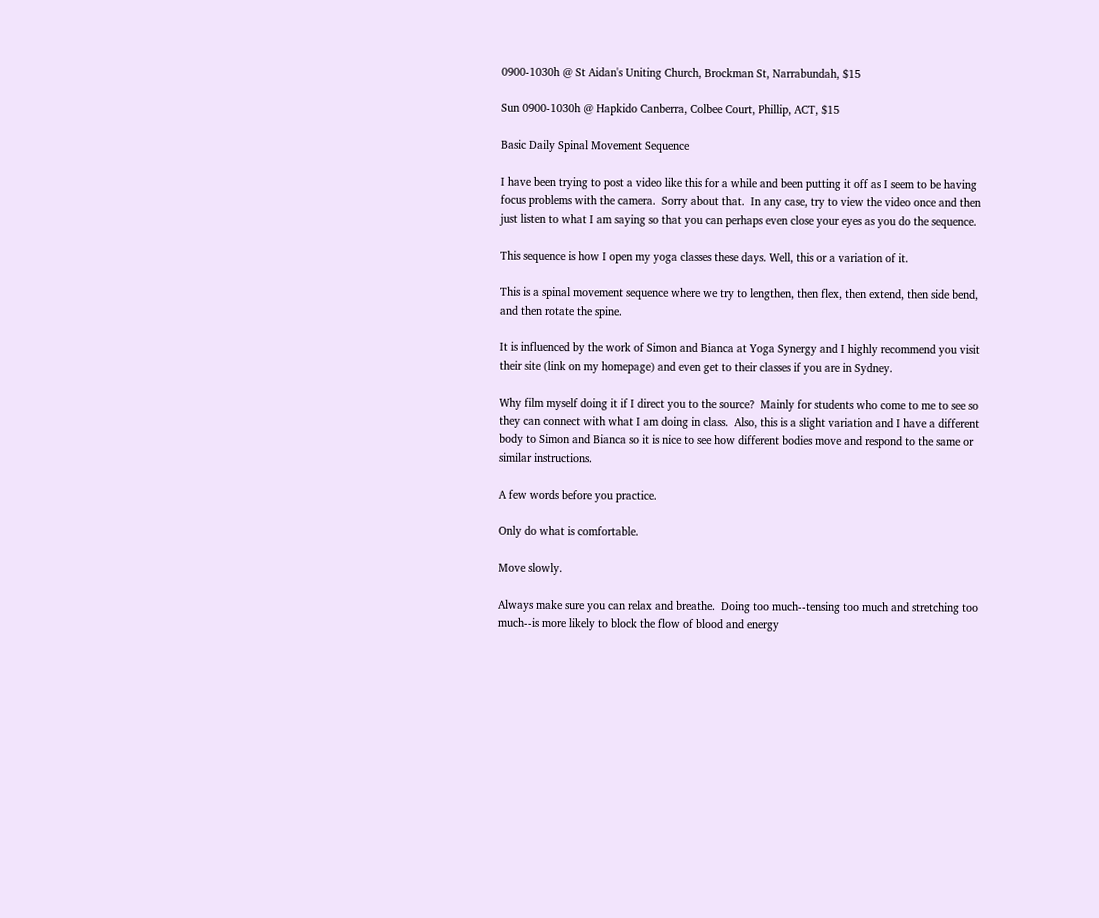0900-1030h @ St Aidan's Uniting Church, Brockman St, Narrabundah, $15

Sun 0900-1030h @ Hapkido Canberra, Colbee Court, Phillip, ACT, $15

Basic Daily Spinal Movement Sequence

I have been trying to post a video like this for a while and been putting it off as I seem to be having focus problems with the camera.  Sorry about that.  In any case, try to view the video once and then just listen to what I am saying so that you can perhaps even close your eyes as you do the sequence.

This sequence is how I open my yoga classes these days. Well, this or a variation of it.

This is a spinal movement sequence where we try to lengthen, then flex, then extend, then side bend, and then rotate the spine.

It is influenced by the work of Simon and Bianca at Yoga Synergy and I highly recommend you visit their site (link on my homepage) and even get to their classes if you are in Sydney.

Why film myself doing it if I direct you to the source?  Mainly for students who come to me to see so they can connect with what I am doing in class.  Also, this is a slight variation and I have a different body to Simon and Bianca so it is nice to see how different bodies move and respond to the same or similar instructions.

A few words before you practice.

Only do what is comfortable.

Move slowly.

Always make sure you can relax and breathe.  Doing too much--tensing too much and stretching too much--is more likely to block the flow of blood and energy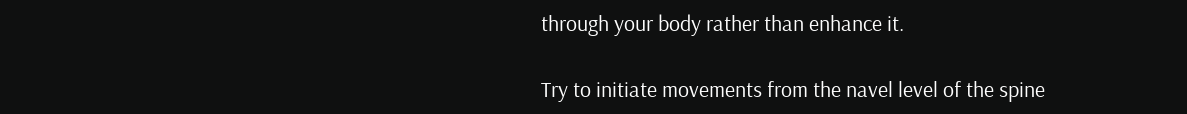through your body rather than enhance it.

Try to initiate movements from the navel level of the spine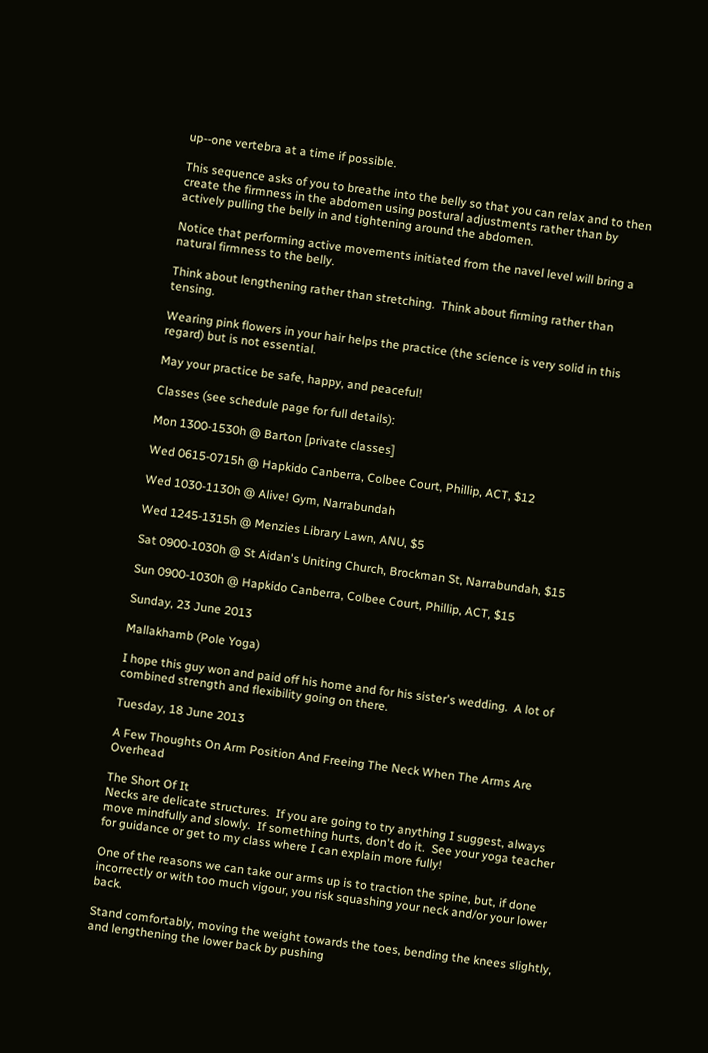up--one vertebra at a time if possible.

This sequence asks of you to breathe into the belly so that you can relax and to then create the firmness in the abdomen using postural adjustments rather than by actively pulling the belly in and tightening around the abdomen.

Notice that performing active movements initiated from the navel level will bring a natural firmness to the belly.

Think about lengthening rather than stretching.  Think about firming rather than tensing.

Wearing pink flowers in your hair helps the practice (the science is very solid in this regard) but is not essential.

May your practice be safe, happy, and peaceful!

Classes (see schedule page for full details):

Mon 1300-1530h @ Barton [private classes]

Wed 0615-0715h @ Hapkido Canberra, Colbee Court, Phillip, ACT, $12

Wed 1030-1130h @ Alive! Gym, Narrabundah

Wed 1245-1315h @ Menzies Library Lawn, ANU, $5

Sat 0900-1030h @ St Aidan's Uniting Church, Brockman St, Narrabundah, $15

Sun 0900-1030h @ Hapkido Canberra, Colbee Court, Phillip, ACT, $15

Sunday, 23 June 2013

Mallakhamb (Pole Yoga)

I hope this guy won and paid off his home and for his sister's wedding.  A lot of combined strength and flexibility going on there.

Tuesday, 18 June 2013

A Few Thoughts On Arm Position And Freeing The Neck When The Arms Are Overhead

The Short Of It
Necks are delicate structures.  If you are going to try anything I suggest, always move mindfully and slowly.  If something hurts, don't do it.  See your yoga teacher for guidance or get to my class where I can explain more fully!

One of the reasons we can take our arms up is to traction the spine, but, if done incorrectly or with too much vigour, you risk squashing your neck and/or your lower back.

Stand comfortably, moving the weight towards the toes, bending the knees slightly, and lengthening the lower back by pushing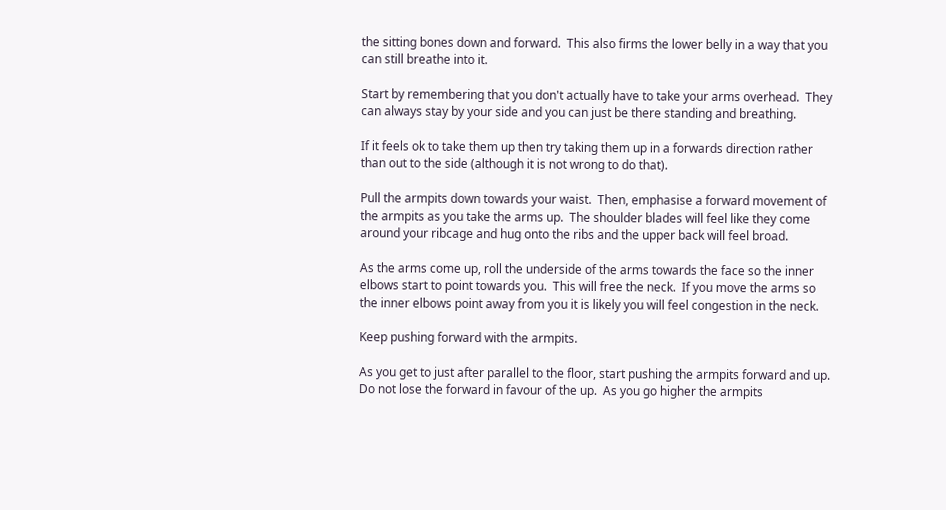the sitting bones down and forward.  This also firms the lower belly in a way that you can still breathe into it.

Start by remembering that you don't actually have to take your arms overhead.  They can always stay by your side and you can just be there standing and breathing.

If it feels ok to take them up then try taking them up in a forwards direction rather than out to the side (although it is not wrong to do that).

Pull the armpits down towards your waist.  Then, emphasise a forward movement of the armpits as you take the arms up.  The shoulder blades will feel like they come around your ribcage and hug onto the ribs and the upper back will feel broad.

As the arms come up, roll the underside of the arms towards the face so the inner elbows start to point towards you.  This will free the neck.  If you move the arms so the inner elbows point away from you it is likely you will feel congestion in the neck.

Keep pushing forward with the armpits.

As you get to just after parallel to the floor, start pushing the armpits forward and up.  Do not lose the forward in favour of the up.  As you go higher the armpits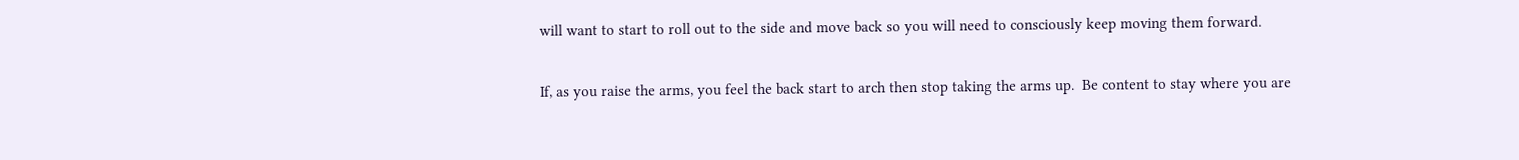will want to start to roll out to the side and move back so you will need to consciously keep moving them forward.

If, as you raise the arms, you feel the back start to arch then stop taking the arms up.  Be content to stay where you are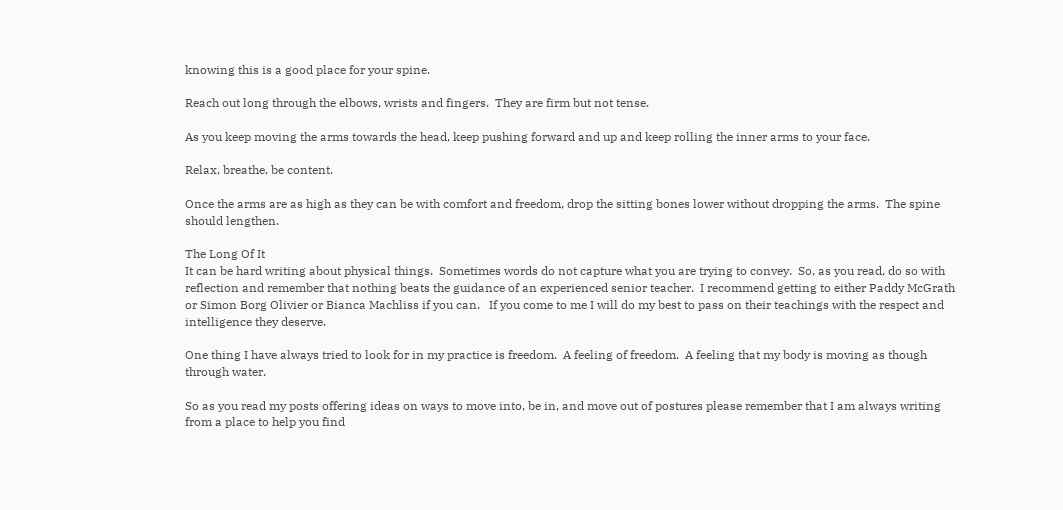knowing this is a good place for your spine.

Reach out long through the elbows, wrists and fingers.  They are firm but not tense.

As you keep moving the arms towards the head, keep pushing forward and up and keep rolling the inner arms to your face.

Relax, breathe, be content.

Once the arms are as high as they can be with comfort and freedom, drop the sitting bones lower without dropping the arms.  The spine should lengthen.

The Long Of It
It can be hard writing about physical things.  Sometimes words do not capture what you are trying to convey.  So, as you read, do so with reflection and remember that nothing beats the guidance of an experienced senior teacher.  I recommend getting to either Paddy McGrath or Simon Borg Olivier or Bianca Machliss if you can.   If you come to me I will do my best to pass on their teachings with the respect and intelligence they deserve.

One thing I have always tried to look for in my practice is freedom.  A feeling of freedom.  A feeling that my body is moving as though through water.

So as you read my posts offering ideas on ways to move into, be in, and move out of postures please remember that I am always writing from a place to help you find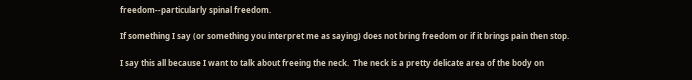freedom--particularly spinal freedom.

If something I say (or something you interpret me as saying) does not bring freedom or if it brings pain then stop.

I say this all because I want to talk about freeing the neck.  The neck is a pretty delicate area of the body on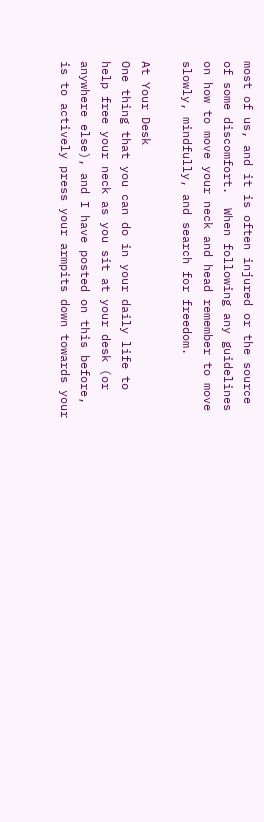most of us, and it is often injured or the source of some discomfort.  When following any guidelines on how to move your neck and head remember to move slowly, mindfully, and search for freedom.

At Your Desk
One thing that you can do in your daily life to help free your neck as you sit at your desk (or anywhere else), and I have posted on this before, is to actively press your armpits down towards your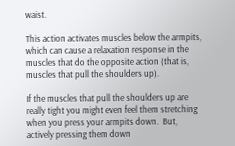waist.

This action activates muscles below the armpits, which can cause a relaxation response in the muscles that do the opposite action (that is, muscles that pull the shoulders up).

If the muscles that pull the shoulders up are really tight you might even feel them stretching when you press your armpits down.  But, actively pressing them down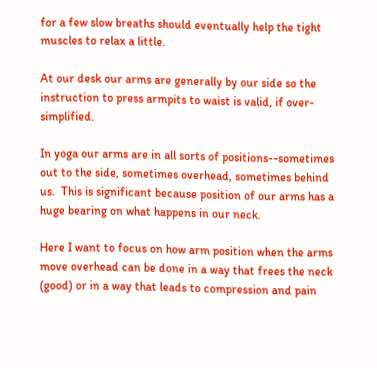for a few slow breaths should eventually help the tight muscles to relax a little.

At our desk our arms are generally by our side so the instruction to press armpits to waist is valid, if over-simplified.

In yoga our arms are in all sorts of positions--sometimes out to the side, sometimes overhead, sometimes behind us.  This is significant because position of our arms has a huge bearing on what happens in our neck.

Here I want to focus on how arm position when the arms move overhead can be done in a way that frees the neck (good) or in a way that leads to compression and pain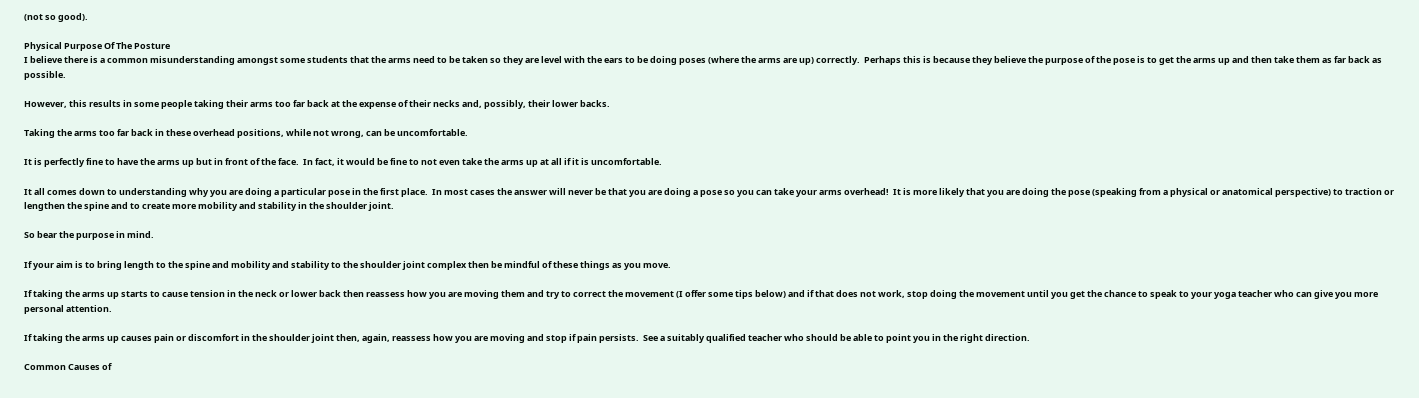(not so good).

Physical Purpose Of The Posture
I believe there is a common misunderstanding amongst some students that the arms need to be taken so they are level with the ears to be doing poses (where the arms are up) correctly.  Perhaps this is because they believe the purpose of the pose is to get the arms up and then take them as far back as possible.

However, this results in some people taking their arms too far back at the expense of their necks and, possibly, their lower backs.

Taking the arms too far back in these overhead positions, while not wrong, can be uncomfortable.

It is perfectly fine to have the arms up but in front of the face.  In fact, it would be fine to not even take the arms up at all if it is uncomfortable.

It all comes down to understanding why you are doing a particular pose in the first place.  In most cases the answer will never be that you are doing a pose so you can take your arms overhead!  It is more likely that you are doing the pose (speaking from a physical or anatomical perspective) to traction or lengthen the spine and to create more mobility and stability in the shoulder joint.

So bear the purpose in mind.

If your aim is to bring length to the spine and mobility and stability to the shoulder joint complex then be mindful of these things as you move.

If taking the arms up starts to cause tension in the neck or lower back then reassess how you are moving them and try to correct the movement (I offer some tips below) and if that does not work, stop doing the movement until you get the chance to speak to your yoga teacher who can give you more personal attention.

If taking the arms up causes pain or discomfort in the shoulder joint then, again, reassess how you are moving and stop if pain persists.  See a suitably qualified teacher who should be able to point you in the right direction.

Common Causes of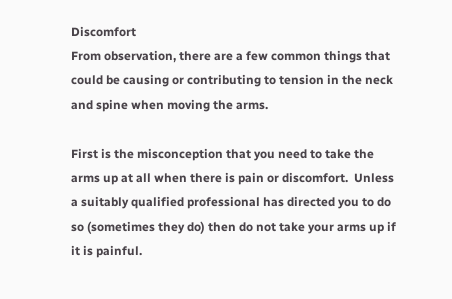Discomfort
From observation, there are a few common things that could be causing or contributing to tension in the neck and spine when moving the arms.

First is the misconception that you need to take the arms up at all when there is pain or discomfort.  Unless a suitably qualified professional has directed you to do so (sometimes they do) then do not take your arms up if it is painful.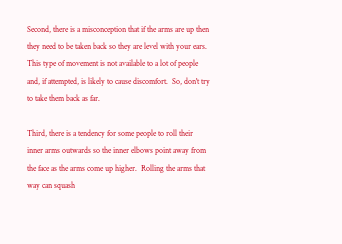Second, there is a misconception that if the arms are up then they need to be taken back so they are level with your ears.  This type of movement is not available to a lot of people and, if attempted, is likely to cause discomfort.  So, don't try to take them back as far.

Third, there is a tendency for some people to roll their inner arms outwards so the inner elbows point away from the face as the arms come up higher.  Rolling the arms that way can squash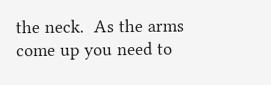the neck.  As the arms come up you need to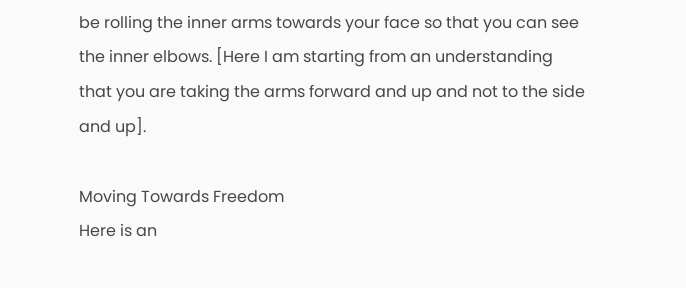be rolling the inner arms towards your face so that you can see the inner elbows. [Here I am starting from an understanding that you are taking the arms forward and up and not to the side and up].

Moving Towards Freedom
Here is an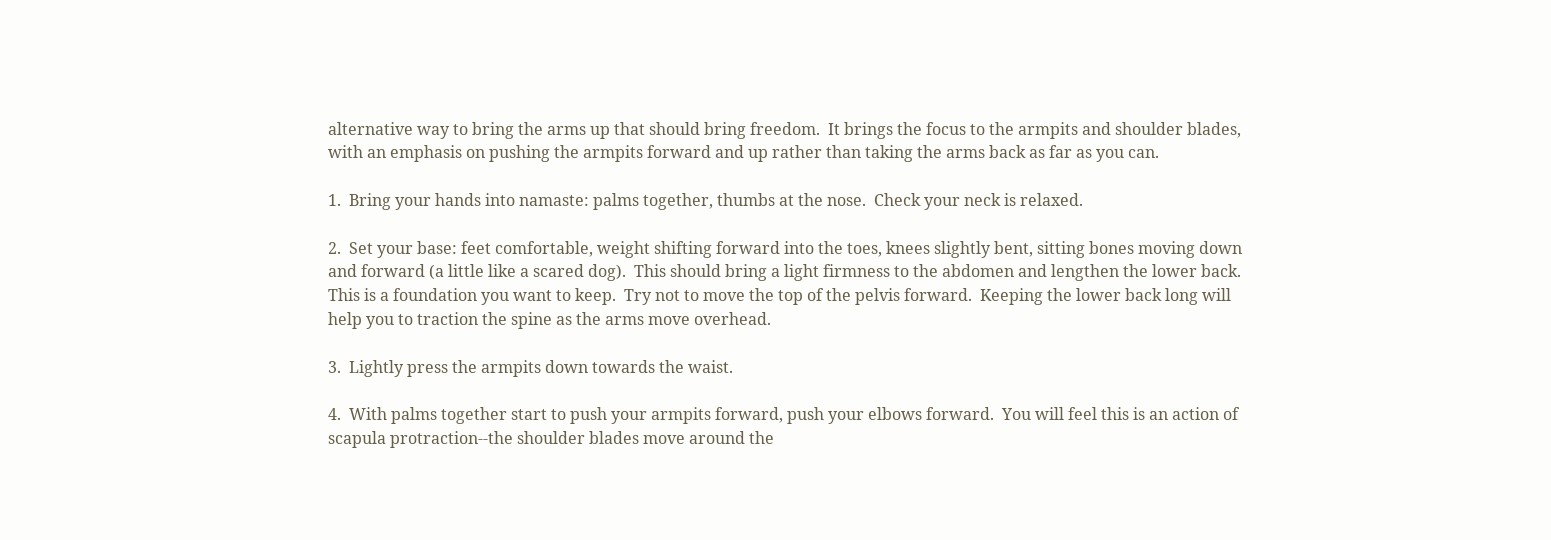alternative way to bring the arms up that should bring freedom.  It brings the focus to the armpits and shoulder blades, with an emphasis on pushing the armpits forward and up rather than taking the arms back as far as you can.

1.  Bring your hands into namaste: palms together, thumbs at the nose.  Check your neck is relaxed.

2.  Set your base: feet comfortable, weight shifting forward into the toes, knees slightly bent, sitting bones moving down and forward (a little like a scared dog).  This should bring a light firmness to the abdomen and lengthen the lower back.  This is a foundation you want to keep.  Try not to move the top of the pelvis forward.  Keeping the lower back long will help you to traction the spine as the arms move overhead.

3.  Lightly press the armpits down towards the waist.

4.  With palms together start to push your armpits forward, push your elbows forward.  You will feel this is an action of scapula protraction--the shoulder blades move around the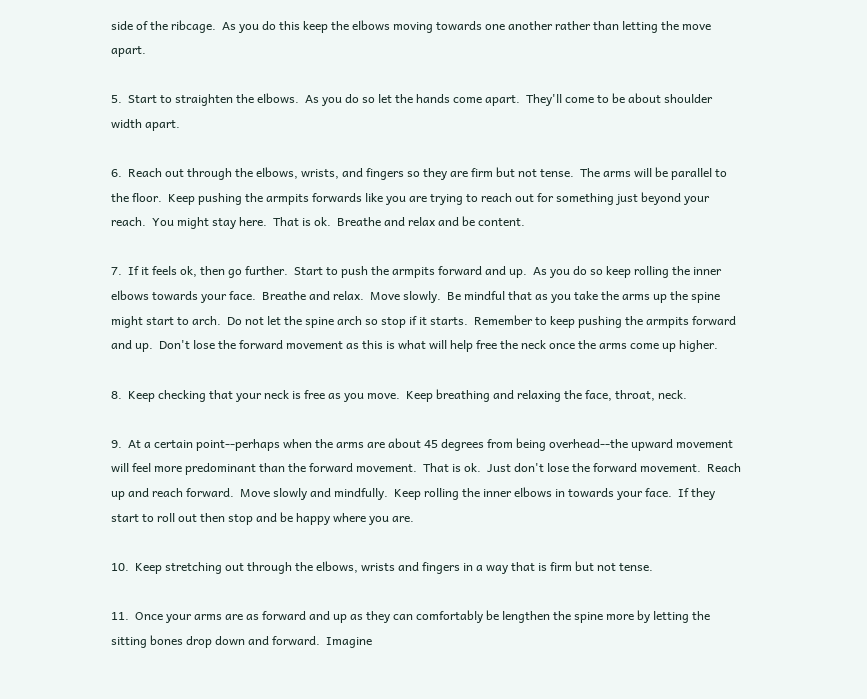side of the ribcage.  As you do this keep the elbows moving towards one another rather than letting the move apart.

5.  Start to straighten the elbows.  As you do so let the hands come apart.  They'll come to be about shoulder width apart.

6.  Reach out through the elbows, wrists, and fingers so they are firm but not tense.  The arms will be parallel to the floor.  Keep pushing the armpits forwards like you are trying to reach out for something just beyond your reach.  You might stay here.  That is ok.  Breathe and relax and be content.

7.  If it feels ok, then go further.  Start to push the armpits forward and up.  As you do so keep rolling the inner elbows towards your face.  Breathe and relax.  Move slowly.  Be mindful that as you take the arms up the spine might start to arch.  Do not let the spine arch so stop if it starts.  Remember to keep pushing the armpits forward and up.  Don't lose the forward movement as this is what will help free the neck once the arms come up higher.

8.  Keep checking that your neck is free as you move.  Keep breathing and relaxing the face, throat, neck.

9.  At a certain point--perhaps when the arms are about 45 degrees from being overhead--the upward movement will feel more predominant than the forward movement.  That is ok.  Just don't lose the forward movement.  Reach up and reach forward.  Move slowly and mindfully.  Keep rolling the inner elbows in towards your face.  If they start to roll out then stop and be happy where you are.

10.  Keep stretching out through the elbows, wrists and fingers in a way that is firm but not tense.

11.  Once your arms are as forward and up as they can comfortably be lengthen the spine more by letting the sitting bones drop down and forward.  Imagine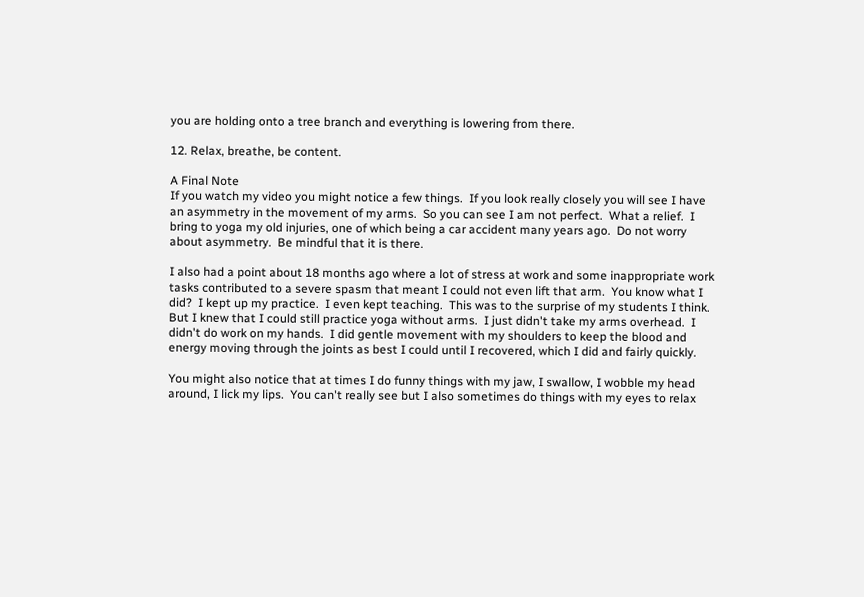you are holding onto a tree branch and everything is lowering from there.

12. Relax, breathe, be content.

A Final Note
If you watch my video you might notice a few things.  If you look really closely you will see I have an asymmetry in the movement of my arms.  So you can see I am not perfect.  What a relief.  I bring to yoga my old injuries, one of which being a car accident many years ago.  Do not worry about asymmetry.  Be mindful that it is there.

I also had a point about 18 months ago where a lot of stress at work and some inappropriate work tasks contributed to a severe spasm that meant I could not even lift that arm.  You know what I did?  I kept up my practice.  I even kept teaching.  This was to the surprise of my students I think.  But I knew that I could still practice yoga without arms.  I just didn't take my arms overhead.  I didn't do work on my hands.  I did gentle movement with my shoulders to keep the blood and energy moving through the joints as best I could until I recovered, which I did and fairly quickly.

You might also notice that at times I do funny things with my jaw, I swallow, I wobble my head around, I lick my lips.  You can't really see but I also sometimes do things with my eyes to relax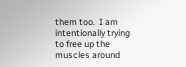them too.  I am intentionally trying to free up the muscles around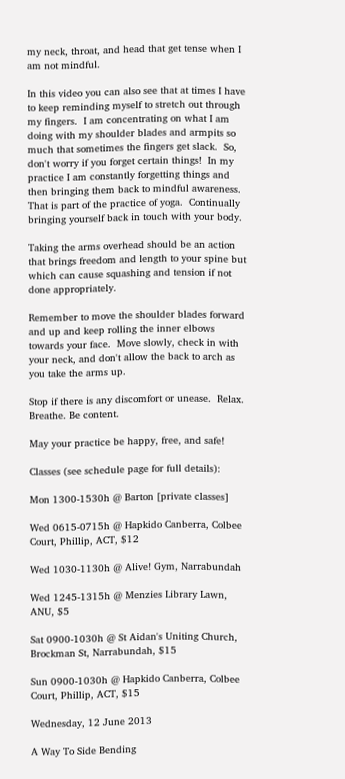my neck, throat, and head that get tense when I am not mindful.

In this video you can also see that at times I have to keep reminding myself to stretch out through my fingers.  I am concentrating on what I am doing with my shoulder blades and armpits so much that sometimes the fingers get slack.  So, don't worry if you forget certain things!  In my practice I am constantly forgetting things and then bringing them back to mindful awareness.  That is part of the practice of yoga.  Continually bringing yourself back in touch with your body.

Taking the arms overhead should be an action that brings freedom and length to your spine but which can cause squashing and tension if not done appropriately.

Remember to move the shoulder blades forward and up and keep rolling the inner elbows towards your face.  Move slowly, check in with your neck, and don't allow the back to arch as you take the arms up.

Stop if there is any discomfort or unease.  Relax.  Breathe. Be content.

May your practice be happy, free, and safe!

Classes (see schedule page for full details):

Mon 1300-1530h @ Barton [private classes]

Wed 0615-0715h @ Hapkido Canberra, Colbee Court, Phillip, ACT, $12

Wed 1030-1130h @ Alive! Gym, Narrabundah

Wed 1245-1315h @ Menzies Library Lawn, ANU, $5

Sat 0900-1030h @ St Aidan's Uniting Church, Brockman St, Narrabundah, $15

Sun 0900-1030h @ Hapkido Canberra, Colbee Court, Phillip, ACT, $15

Wednesday, 12 June 2013

A Way To Side Bending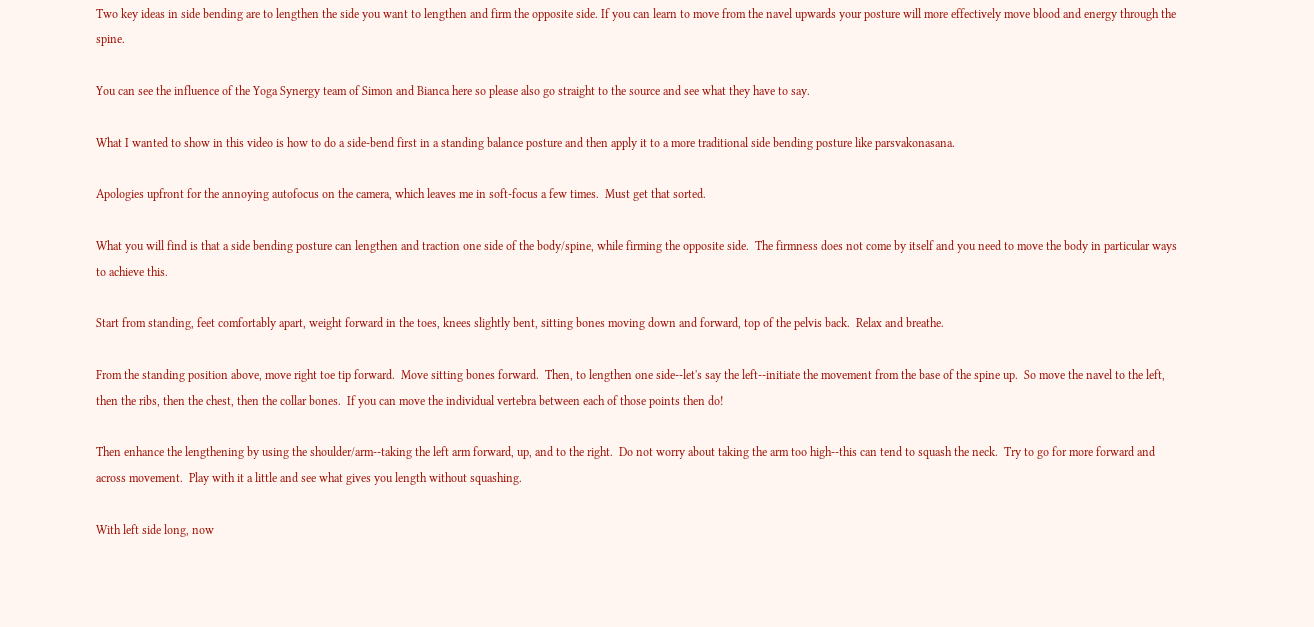Two key ideas in side bending are to lengthen the side you want to lengthen and firm the opposite side. If you can learn to move from the navel upwards your posture will more effectively move blood and energy through the spine.

You can see the influence of the Yoga Synergy team of Simon and Bianca here so please also go straight to the source and see what they have to say.

What I wanted to show in this video is how to do a side-bend first in a standing balance posture and then apply it to a more traditional side bending posture like parsvakonasana.

Apologies upfront for the annoying autofocus on the camera, which leaves me in soft-focus a few times.  Must get that sorted.

What you will find is that a side bending posture can lengthen and traction one side of the body/spine, while firming the opposite side.  The firmness does not come by itself and you need to move the body in particular ways to achieve this.

Start from standing, feet comfortably apart, weight forward in the toes, knees slightly bent, sitting bones moving down and forward, top of the pelvis back.  Relax and breathe.

From the standing position above, move right toe tip forward.  Move sitting bones forward.  Then, to lengthen one side--let's say the left--initiate the movement from the base of the spine up.  So move the navel to the left, then the ribs, then the chest, then the collar bones.  If you can move the individual vertebra between each of those points then do!

Then enhance the lengthening by using the shoulder/arm--taking the left arm forward, up, and to the right.  Do not worry about taking the arm too high--this can tend to squash the neck.  Try to go for more forward and across movement.  Play with it a little and see what gives you length without squashing.

With left side long, now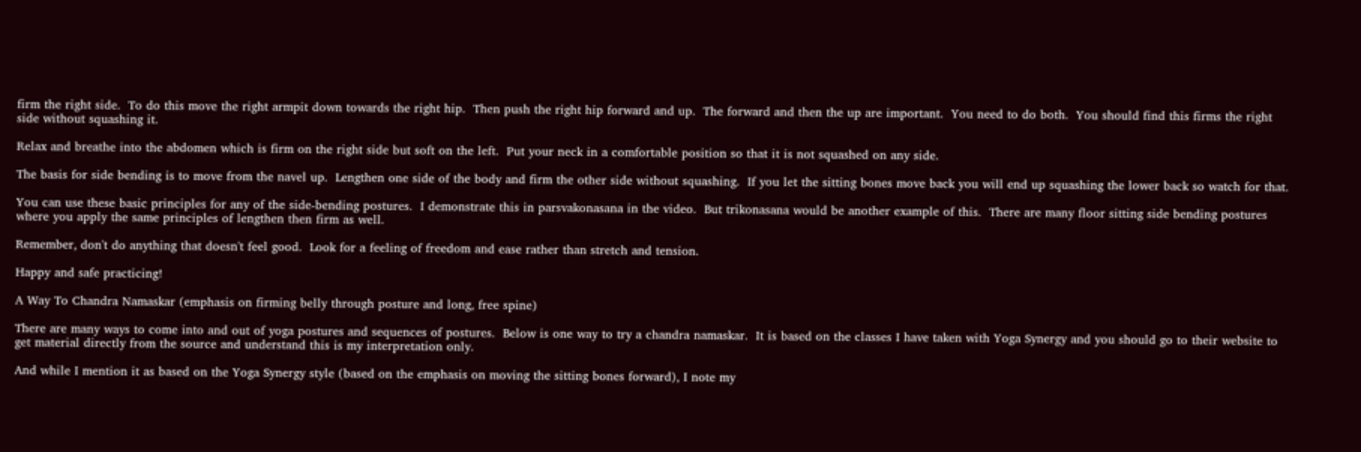firm the right side.  To do this move the right armpit down towards the right hip.  Then push the right hip forward and up.  The forward and then the up are important.  You need to do both.  You should find this firms the right side without squashing it.

Relax and breathe into the abdomen which is firm on the right side but soft on the left.  Put your neck in a comfortable position so that it is not squashed on any side.

The basis for side bending is to move from the navel up.  Lengthen one side of the body and firm the other side without squashing.  If you let the sitting bones move back you will end up squashing the lower back so watch for that.

You can use these basic principles for any of the side-bending postures.  I demonstrate this in parsvakonasana in the video.  But trikonasana would be another example of this.  There are many floor sitting side bending postures where you apply the same principles of lengthen then firm as well.

Remember, don't do anything that doesn't feel good.  Look for a feeling of freedom and ease rather than stretch and tension.

Happy and safe practicing!

A Way To Chandra Namaskar (emphasis on firming belly through posture and long, free spine)

There are many ways to come into and out of yoga postures and sequences of postures.  Below is one way to try a chandra namaskar.  It is based on the classes I have taken with Yoga Synergy and you should go to their website to get material directly from the source and understand this is my interpretation only.

And while I mention it as based on the Yoga Synergy style (based on the emphasis on moving the sitting bones forward), I note my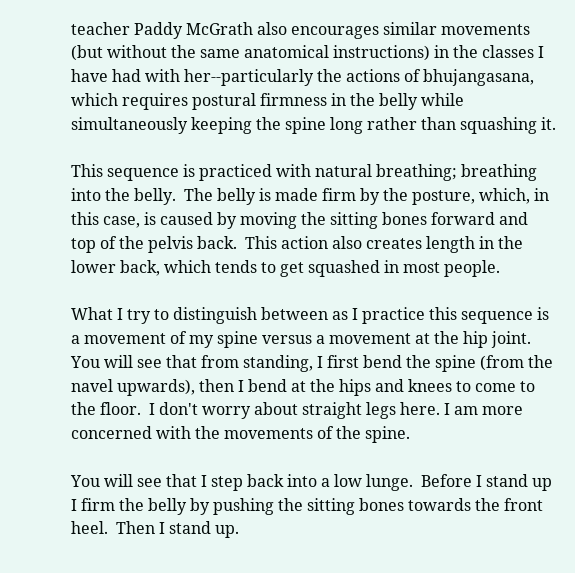teacher Paddy McGrath also encourages similar movements (but without the same anatomical instructions) in the classes I have had with her--particularly the actions of bhujangasana, which requires postural firmness in the belly while simultaneously keeping the spine long rather than squashing it.

This sequence is practiced with natural breathing; breathing into the belly.  The belly is made firm by the posture, which, in this case, is caused by moving the sitting bones forward and top of the pelvis back.  This action also creates length in the lower back, which tends to get squashed in most people.

What I try to distinguish between as I practice this sequence is a movement of my spine versus a movement at the hip joint.  You will see that from standing, I first bend the spine (from the navel upwards), then I bend at the hips and knees to come to the floor.  I don't worry about straight legs here. I am more concerned with the movements of the spine.

You will see that I step back into a low lunge.  Before I stand up I firm the belly by pushing the sitting bones towards the front heel.  Then I stand up.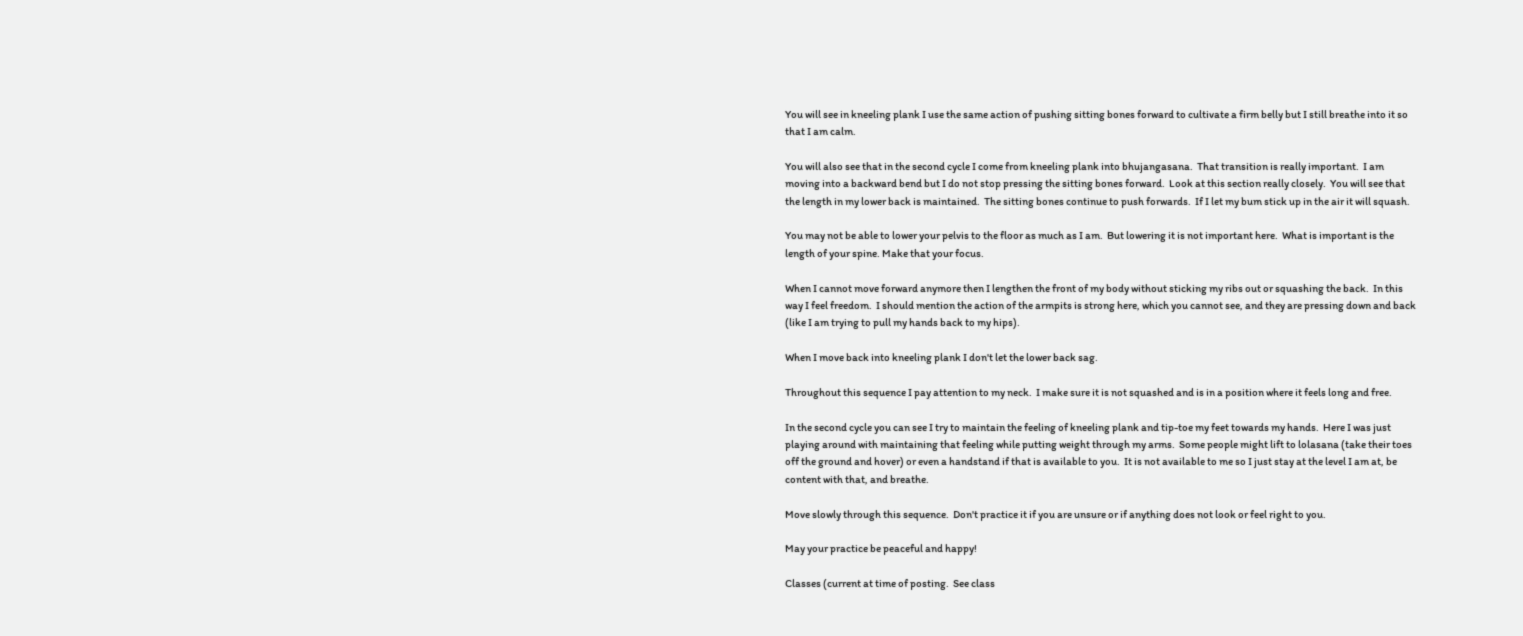You will see in kneeling plank I use the same action of pushing sitting bones forward to cultivate a firm belly but I still breathe into it so that I am calm.

You will also see that in the second cycle I come from kneeling plank into bhujangasana.  That transition is really important.  I am moving into a backward bend but I do not stop pressing the sitting bones forward.  Look at this section really closely.  You will see that the length in my lower back is maintained.  The sitting bones continue to push forwards.  If I let my bum stick up in the air it will squash.

You may not be able to lower your pelvis to the floor as much as I am.  But lowering it is not important here.  What is important is the length of your spine. Make that your focus.

When I cannot move forward anymore then I lengthen the front of my body without sticking my ribs out or squashing the back.  In this way I feel freedom.  I should mention the action of the armpits is strong here, which you cannot see, and they are pressing down and back (like I am trying to pull my hands back to my hips).

When I move back into kneeling plank I don't let the lower back sag.

Throughout this sequence I pay attention to my neck.  I make sure it is not squashed and is in a position where it feels long and free.

In the second cycle you can see I try to maintain the feeling of kneeling plank and tip-toe my feet towards my hands.  Here I was just playing around with maintaining that feeling while putting weight through my arms.  Some people might lift to lolasana (take their toes off the ground and hover) or even a handstand if that is available to you.  It is not available to me so I just stay at the level I am at, be content with that, and breathe.

Move slowly through this sequence.  Don't practice it if you are unsure or if anything does not look or feel right to you.

May your practice be peaceful and happy!

Classes (current at time of posting.  See class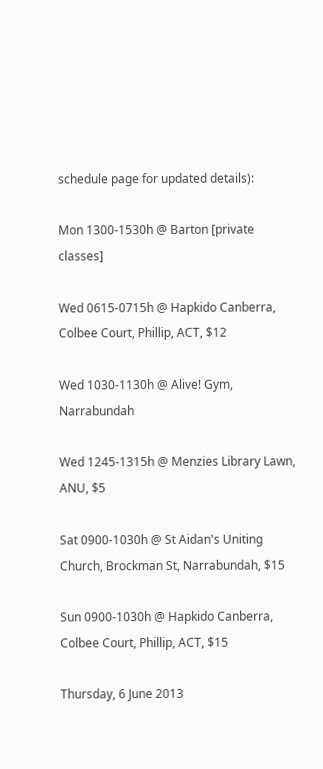schedule page for updated details):

Mon 1300-1530h @ Barton [private classes]

Wed 0615-0715h @ Hapkido Canberra, Colbee Court, Phillip, ACT, $12

Wed 1030-1130h @ Alive! Gym, Narrabundah

Wed 1245-1315h @ Menzies Library Lawn, ANU, $5

Sat 0900-1030h @ St Aidan's Uniting Church, Brockman St, Narrabundah, $15

Sun 0900-1030h @ Hapkido Canberra, Colbee Court, Phillip, ACT, $15

Thursday, 6 June 2013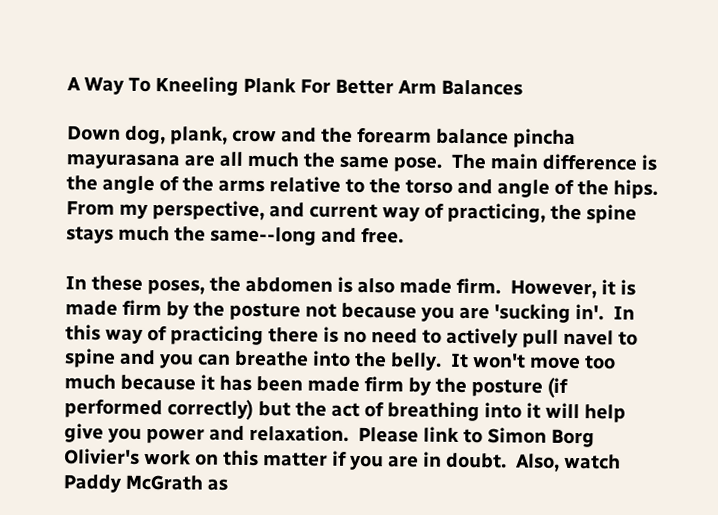A Way To Kneeling Plank For Better Arm Balances

Down dog, plank, crow and the forearm balance pincha mayurasana are all much the same pose.  The main difference is the angle of the arms relative to the torso and angle of the hips.  From my perspective, and current way of practicing, the spine stays much the same--long and free.

In these poses, the abdomen is also made firm.  However, it is made firm by the posture not because you are 'sucking in'.  In this way of practicing there is no need to actively pull navel to spine and you can breathe into the belly.  It won't move too much because it has been made firm by the posture (if performed correctly) but the act of breathing into it will help give you power and relaxation.  Please link to Simon Borg Olivier's work on this matter if you are in doubt.  Also, watch Paddy McGrath as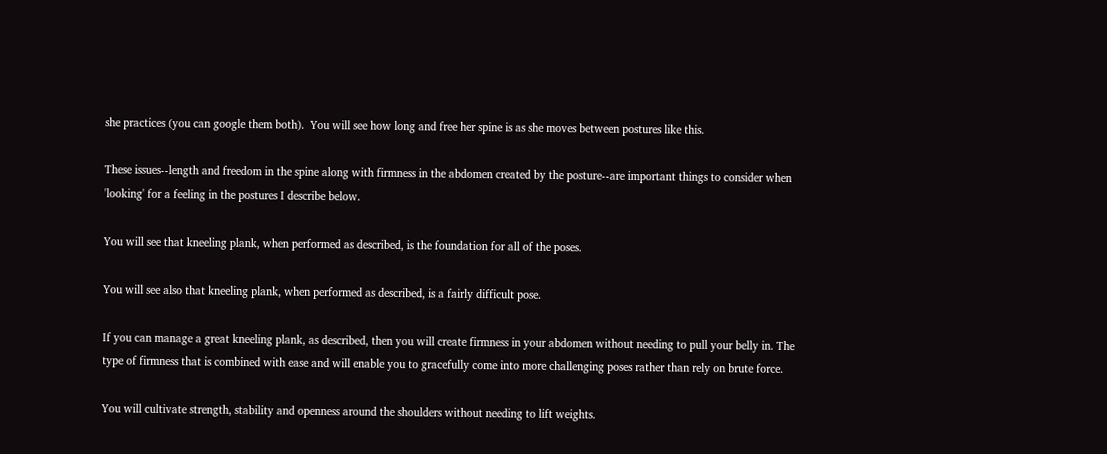she practices (you can google them both).  You will see how long and free her spine is as she moves between postures like this.

These issues--length and freedom in the spine along with firmness in the abdomen created by the posture--are important things to consider when 'looking' for a feeling in the postures I describe below.

You will see that kneeling plank, when performed as described, is the foundation for all of the poses.

You will see also that kneeling plank, when performed as described, is a fairly difficult pose.

If you can manage a great kneeling plank, as described, then you will create firmness in your abdomen without needing to pull your belly in. The type of firmness that is combined with ease and will enable you to gracefully come into more challenging poses rather than rely on brute force.

You will cultivate strength, stability and openness around the shoulders without needing to lift weights.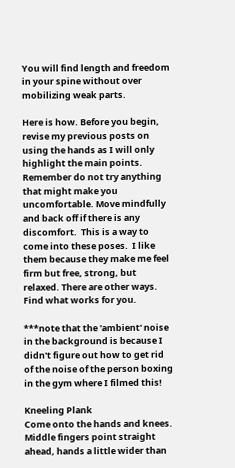You will find length and freedom in your spine without over mobilizing weak parts.

Here is how. Before you begin, revise my previous posts on using the hands as I will only highlight the main points.  Remember do not try anything that might make you uncomfortable. Move mindfully and back off if there is any discomfort.  This is a way to come into these poses.  I like them because they make me feel firm but free, strong, but relaxed. There are other ways.  Find what works for you.

***note that the 'ambient' noise in the background is because I didn't figure out how to get rid of the noise of the person boxing in the gym where I filmed this!

Kneeling Plank
Come onto the hands and knees. Middle fingers point straight ahead, hands a little wider than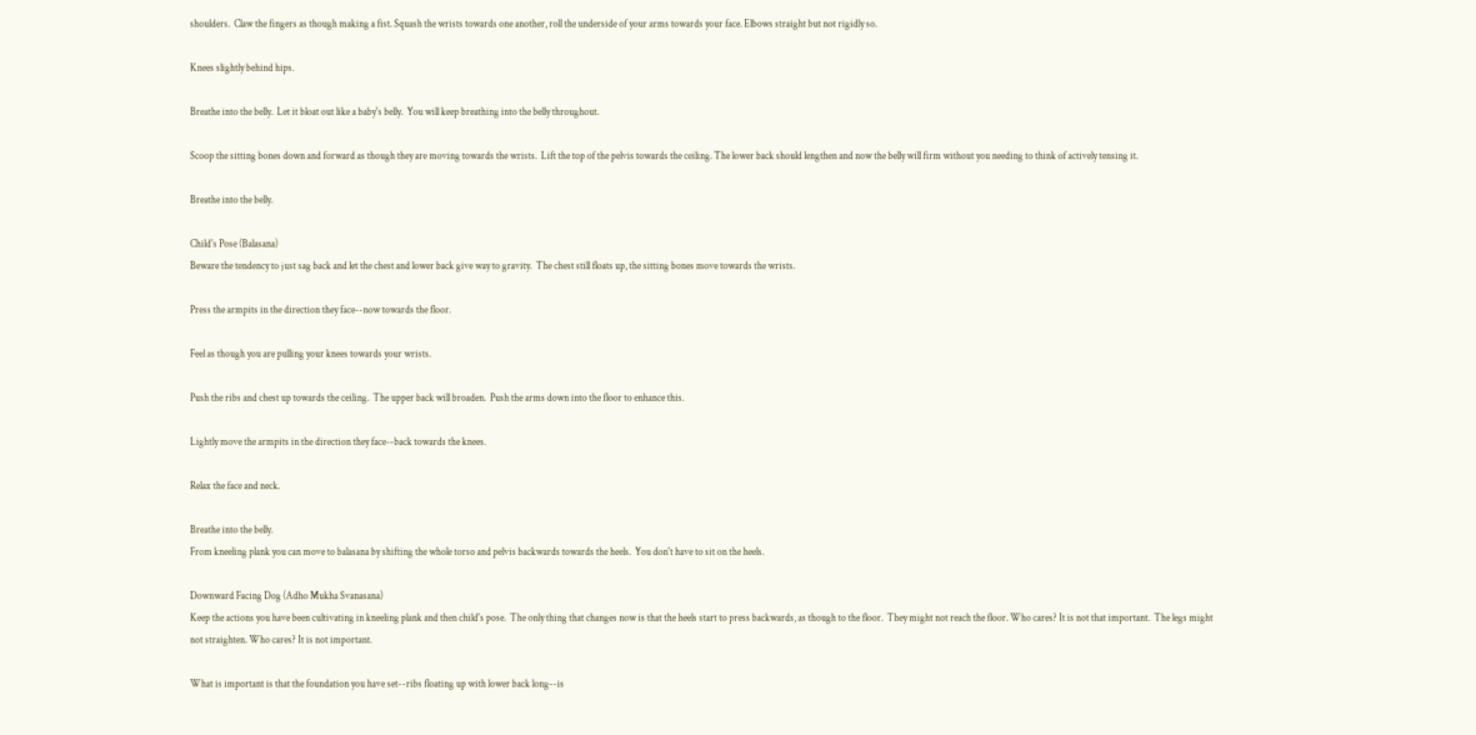shoulders.  Claw the fingers as though making a fist. Squash the wrists towards one another, roll the underside of your arms towards your face. Elbows straight but not rigidly so.

Knees slightly behind hips.

Breathe into the belly.  Let it bloat out like a baby's belly.  You will keep breathing into the belly throughout.

Scoop the sitting bones down and forward as though they are moving towards the wrists.  Lift the top of the pelvis towards the ceiling. The lower back should lengthen and now the belly will firm without you needing to think of actively tensing it.

Breathe into the belly.

Child's Pose (Balasana)
Beware the tendency to just sag back and let the chest and lower back give way to gravity.  The chest still floats up, the sitting bones move towards the wrists.

Press the armpits in the direction they face--now towards the floor.

Feel as though you are pulling your knees towards your wrists.

Push the ribs and chest up towards the ceiling.  The upper back will broaden.  Push the arms down into the floor to enhance this.

Lightly move the armpits in the direction they face--back towards the knees.

Relax the face and neck.

Breathe into the belly.
From kneeling plank you can move to balasana by shifting the whole torso and pelvis backwards towards the heels.  You don't have to sit on the heels.

Downward Facing Dog (Adho Mukha Svanasana)
Keep the actions you have been cultivating in kneeling plank and then child's pose.  The only thing that changes now is that the heels start to press backwards, as though to the floor.  They might not reach the floor. Who cares? It is not that important.  The legs might not straighten. Who cares? It is not important.

What is important is that the foundation you have set--ribs floating up with lower back long--is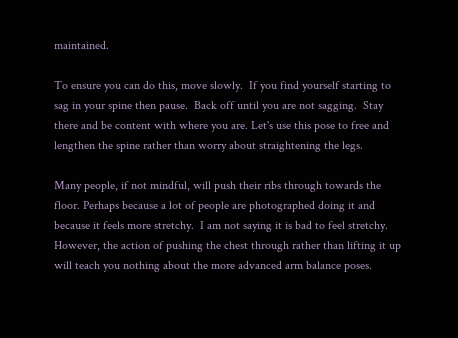maintained.

To ensure you can do this, move slowly.  If you find yourself starting to sag in your spine then pause.  Back off until you are not sagging.  Stay there and be content with where you are. Let's use this pose to free and lengthen the spine rather than worry about straightening the legs.

Many people, if not mindful, will push their ribs through towards the floor. Perhaps because a lot of people are photographed doing it and because it feels more stretchy.  I am not saying it is bad to feel stretchy.  However, the action of pushing the chest through rather than lifting it up will teach you nothing about the more advanced arm balance poses.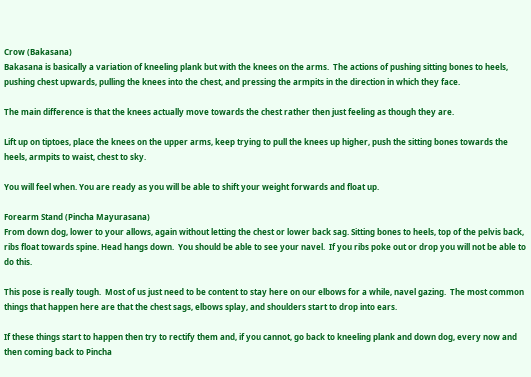Crow (Bakasana)
Bakasana is basically a variation of kneeling plank but with the knees on the arms.  The actions of pushing sitting bones to heels, pushing chest upwards, pulling the knees into the chest, and pressing the armpits in the direction in which they face.

The main difference is that the knees actually move towards the chest rather then just feeling as though they are.

Lift up on tiptoes, place the knees on the upper arms, keep trying to pull the knees up higher, push the sitting bones towards the heels, armpits to waist, chest to sky.

You will feel when. You are ready as you will be able to shift your weight forwards and float up.

Forearm Stand (Pincha Mayurasana)
From down dog, lower to your allows, again without letting the chest or lower back sag. Sitting bones to heels, top of the pelvis back, ribs float towards spine. Head hangs down.  You should be able to see your navel.  If you ribs poke out or drop you will not be able to do this.

This pose is really tough.  Most of us just need to be content to stay here on our elbows for a while, navel gazing.  The most common things that happen here are that the chest sags, elbows splay, and shoulders start to drop into ears.

If these things start to happen then try to rectify them and, if you cannot, go back to kneeling plank and down dog, every now and then coming back to Pincha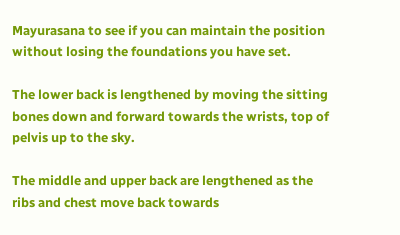Mayurasana to see if you can maintain the position without losing the foundations you have set.

The lower back is lengthened by moving the sitting bones down and forward towards the wrists, top of pelvis up to the sky.

The middle and upper back are lengthened as the ribs and chest move back towards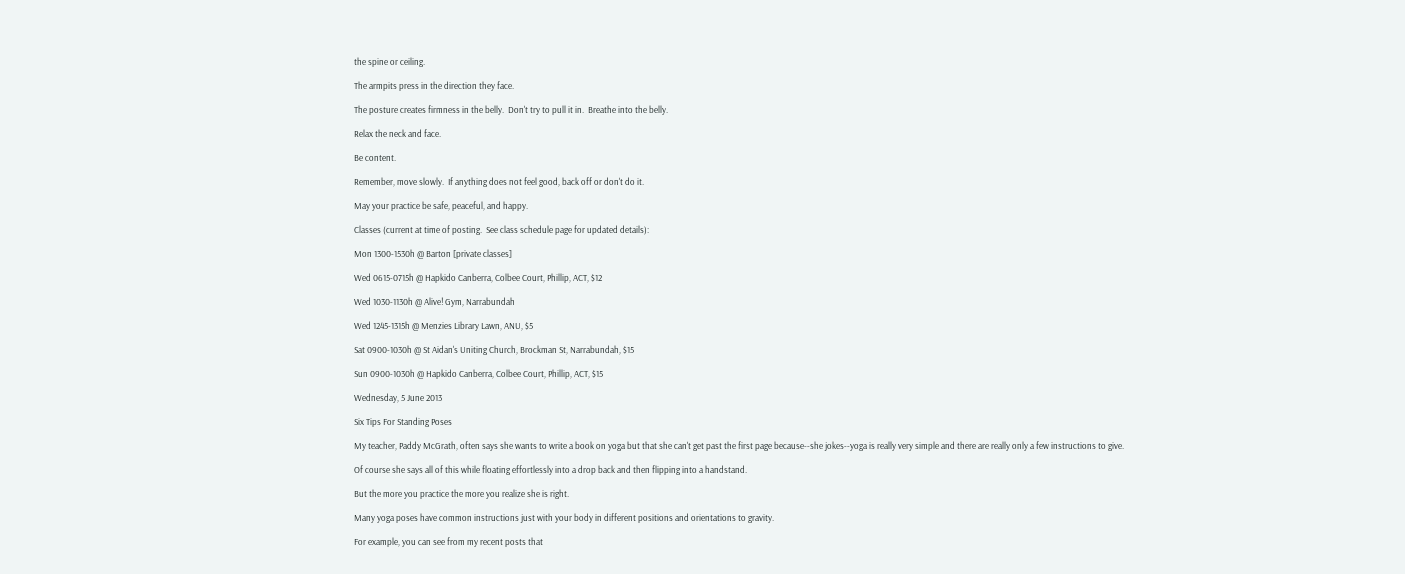the spine or ceiling.

The armpits press in the direction they face.

The posture creates firmness in the belly.  Don't try to pull it in.  Breathe into the belly.

Relax the neck and face.

Be content.

Remember, move slowly.  If anything does not feel good, back off or don't do it.

May your practice be safe, peaceful, and happy.

Classes (current at time of posting.  See class schedule page for updated details):

Mon 1300-1530h @ Barton [private classes]

Wed 0615-0715h @ Hapkido Canberra, Colbee Court, Phillip, ACT, $12

Wed 1030-1130h @ Alive! Gym, Narrabundah

Wed 1245-1315h @ Menzies Library Lawn, ANU, $5

Sat 0900-1030h @ St Aidan's Uniting Church, Brockman St, Narrabundah, $15

Sun 0900-1030h @ Hapkido Canberra, Colbee Court, Phillip, ACT, $15

Wednesday, 5 June 2013

Six Tips For Standing Poses

My teacher, Paddy McGrath, often says she wants to write a book on yoga but that she can't get past the first page because--she jokes--yoga is really very simple and there are really only a few instructions to give.

Of course she says all of this while floating effortlessly into a drop back and then flipping into a handstand.

But the more you practice the more you realize she is right.

Many yoga poses have common instructions just with your body in different positions and orientations to gravity.

For example, you can see from my recent posts that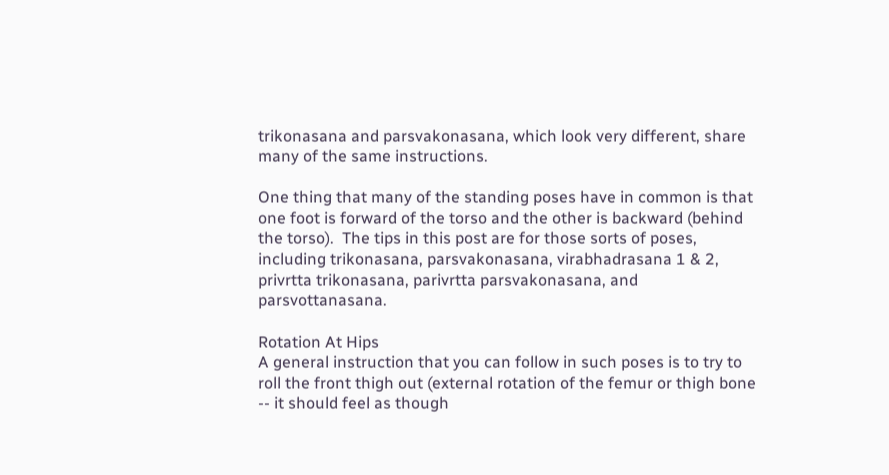trikonasana and parsvakonasana, which look very different, share many of the same instructions.

One thing that many of the standing poses have in common is that one foot is forward of the torso and the other is backward (behind the torso).  The tips in this post are for those sorts of poses, including trikonasana, parsvakonasana, virabhadrasana 1 & 2, privrtta trikonasana, parivrtta parsvakonasana, and parsvottanasana.

Rotation At Hips
A general instruction that you can follow in such poses is to try to roll the front thigh out (external rotation of the femur or thigh bone -- it should feel as though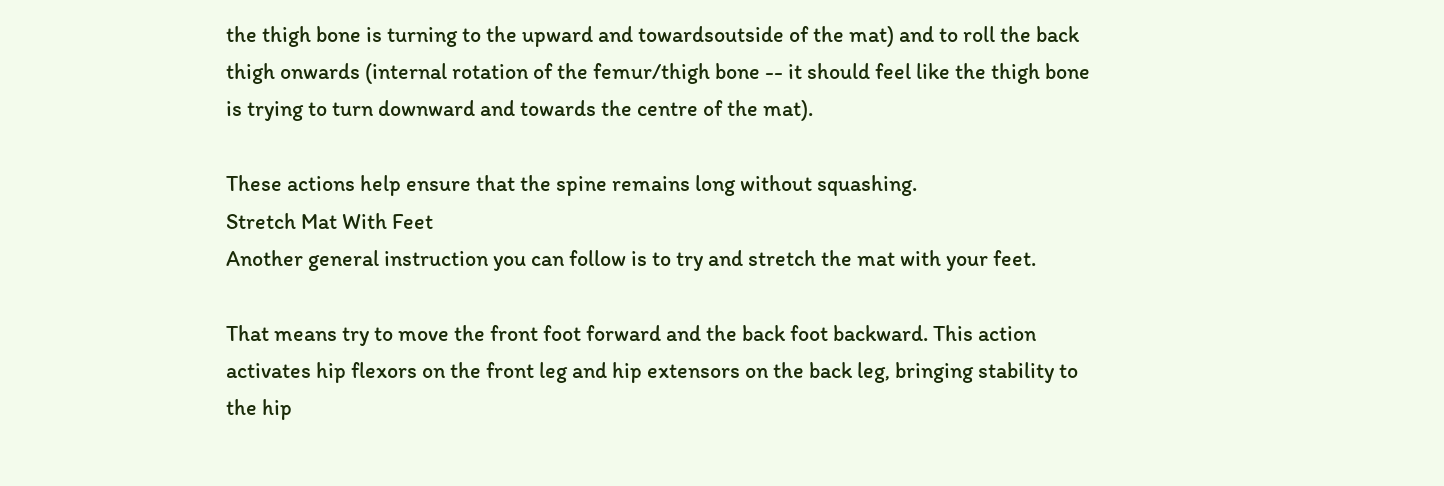the thigh bone is turning to the upward and towardsoutside of the mat) and to roll the back thigh onwards (internal rotation of the femur/thigh bone -- it should feel like the thigh bone is trying to turn downward and towards the centre of the mat).

These actions help ensure that the spine remains long without squashing.
Stretch Mat With Feet
Another general instruction you can follow is to try and stretch the mat with your feet.

That means try to move the front foot forward and the back foot backward. This action activates hip flexors on the front leg and hip extensors on the back leg, bringing stability to the hip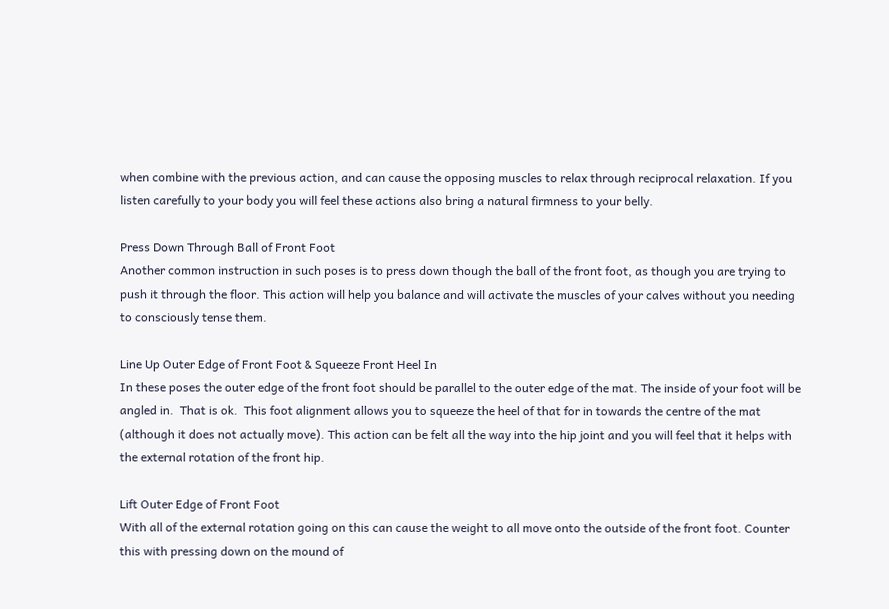when combine with the previous action, and can cause the opposing muscles to relax through reciprocal relaxation. If you listen carefully to your body you will feel these actions also bring a natural firmness to your belly.

Press Down Through Ball of Front Foot
Another common instruction in such poses is to press down though the ball of the front foot, as though you are trying to push it through the floor. This action will help you balance and will activate the muscles of your calves without you needing to consciously tense them.

Line Up Outer Edge of Front Foot & Squeeze Front Heel In
In these poses the outer edge of the front foot should be parallel to the outer edge of the mat. The inside of your foot will be angled in.  That is ok.  This foot alignment allows you to squeeze the heel of that for in towards the centre of the mat (although it does not actually move). This action can be felt all the way into the hip joint and you will feel that it helps with the external rotation of the front hip.

Lift Outer Edge of Front Foot
With all of the external rotation going on this can cause the weight to all move onto the outside of the front foot. Counter this with pressing down on the mound of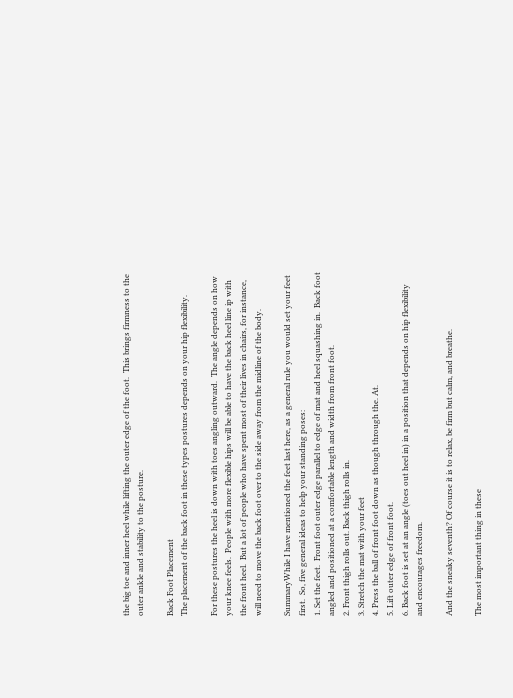the big toe and inner heel while lifting the outer edge of the foot.  This brings firmness to the outer ankle and stability to the posture.

Back Foot Placement
The placement of the back foot in these types postures depends on your hip flexibility.

For these postures the heel is down with toes angling outward.  The angle depends on how your knee feels.  People with more flexible hips will be able to have the back heel line ip with the front heel.  But a lot of people who have spent most of their lives in chairs, for instance, will need to move the back foot over to the side away from the midline of the body.

SummaryWhile I have mentioned the feet last here, as a general rule you would set your feet first.  So, five general ideas to help your standing poses:
1. Set the feet.  Front foot outer edge parallel to edge of mat and heel squashing in.  Back foot angled and positioned at a comfortable length and width from front foot.
2. Front thigh rolls out. Back thigh rolls in.
3. Stretch the mat with your feet
4. Press the ball of front foot down as though through the. At.
5. Lift outer edge of front foot.
6. Back foot is set at an angle (toes out heel in) in a position that depends on hip flexibility and encourages freedom.

And the sneaky seventh? Of course it is to relax, be firm but calm, and breathe.

The most important thing in these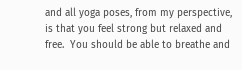and all yoga poses, from my perspective, is that you feel strong but relaxed and free.  You should be able to breathe and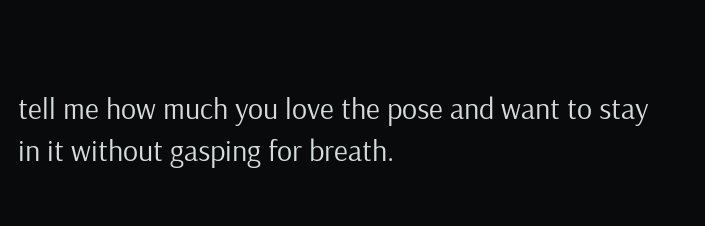tell me how much you love the pose and want to stay in it without gasping for breath.